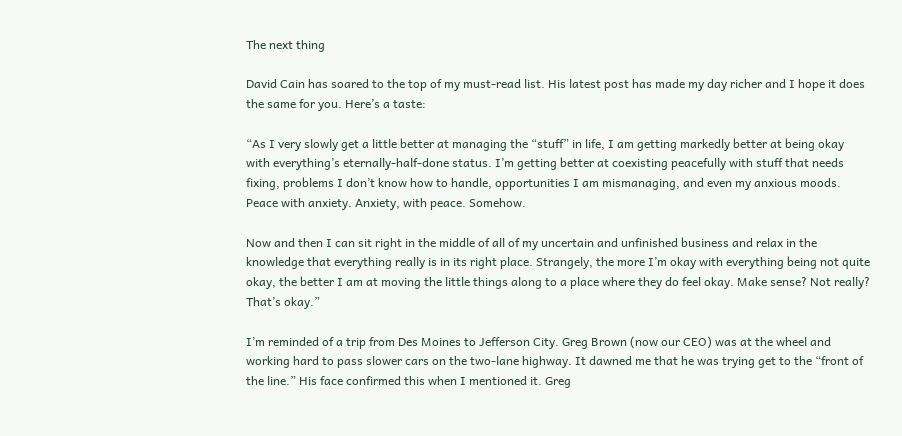The next thing

David Cain has soared to the top of my must-read list. His latest post has made my day richer and I hope it does the same for you. Here’s a taste:

“As I very slowly get a little better at managing the “stuff” in life, I am getting markedly better at being okay with everything’s eternally-half-done status. I’m getting better at coexisting peacefully with stuff that needs fixing, problems I don’t know how to handle, opportunities I am mismanaging, and even my anxious moods. Peace with anxiety. Anxiety, with peace. Somehow.

Now and then I can sit right in the middle of all of my uncertain and unfinished business and relax in the knowledge that everything really is in its right place. Strangely, the more I’m okay with everything being not quite okay, the better I am at moving the little things along to a place where they do feel okay. Make sense? Not really? That’s okay.”

I’m reminded of a trip from Des Moines to Jefferson City. Greg Brown (now our CEO) was at the wheel and working hard to pass slower cars on the two-lane highway. It dawned me that he was trying get to the “front of the line.” His face confirmed this when I mentioned it. Greg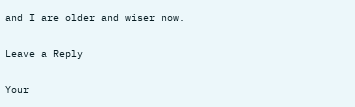and I are older and wiser now.

Leave a Reply

Your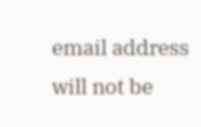email address will not be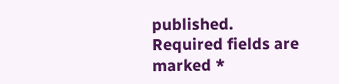published. Required fields are marked *